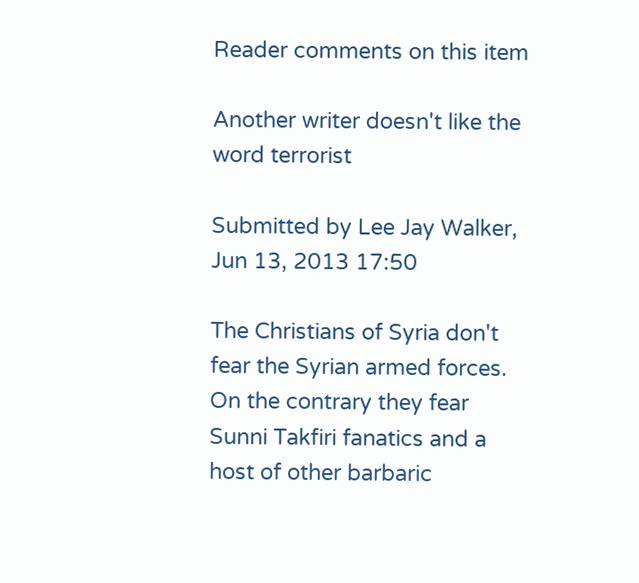Reader comments on this item

Another writer doesn't like the word terrorist

Submitted by Lee Jay Walker, Jun 13, 2013 17:50

The Christians of Syria don't fear the Syrian armed forces. On the contrary they fear Sunni Takfiri fanatics and a host of other barbaric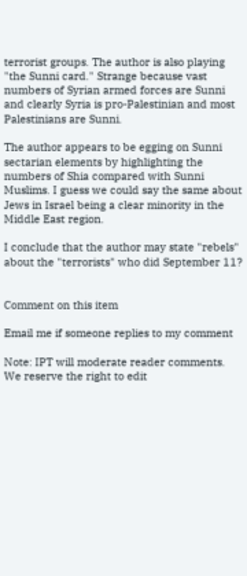terrorist groups. The author is also playing "the Sunni card." Strange because vast numbers of Syrian armed forces are Sunni and clearly Syria is pro-Palestinian and most Palestinians are Sunni.

The author appears to be egging on Sunni sectarian elements by highlighting the numbers of Shia compared with Sunni Muslims. I guess we could say the same about Jews in Israel being a clear minority in the Middle East region.

I conclude that the author may state "rebels" about the "terrorists" who did September 11?


Comment on this item

Email me if someone replies to my comment

Note: IPT will moderate reader comments. We reserve the right to edit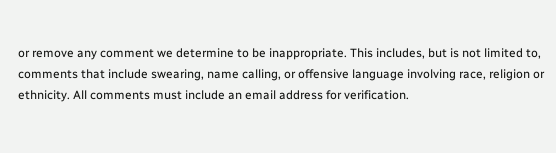or remove any comment we determine to be inappropriate. This includes, but is not limited to, comments that include swearing, name calling, or offensive language involving race, religion or ethnicity. All comments must include an email address for verification.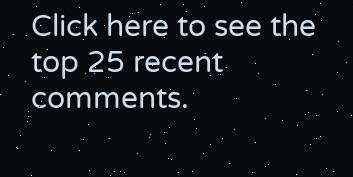Click here to see the top 25 recent comments.